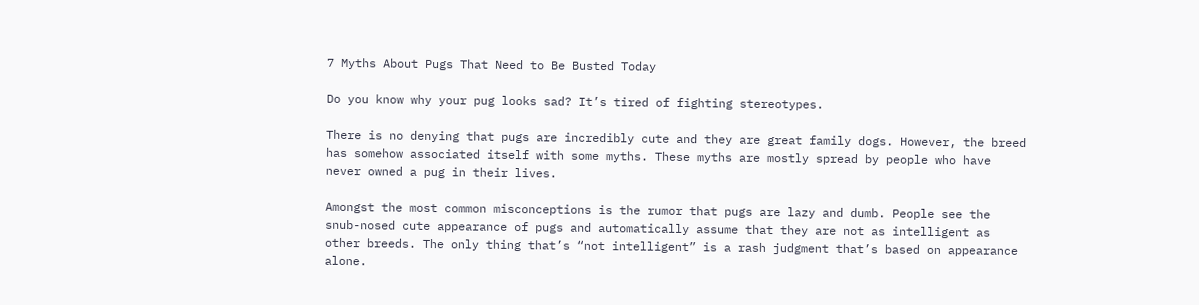7 Myths About Pugs That Need to Be Busted Today

Do you know why your pug looks sad? It’s tired of fighting stereotypes.

There is no denying that pugs are incredibly cute and they are great family dogs. However, the breed has somehow associated itself with some myths. These myths are mostly spread by people who have never owned a pug in their lives.

Amongst the most common misconceptions is the rumor that pugs are lazy and dumb. People see the snub-nosed cute appearance of pugs and automatically assume that they are not as intelligent as other breeds. The only thing that’s “not intelligent” is a rash judgment that’s based on appearance alone.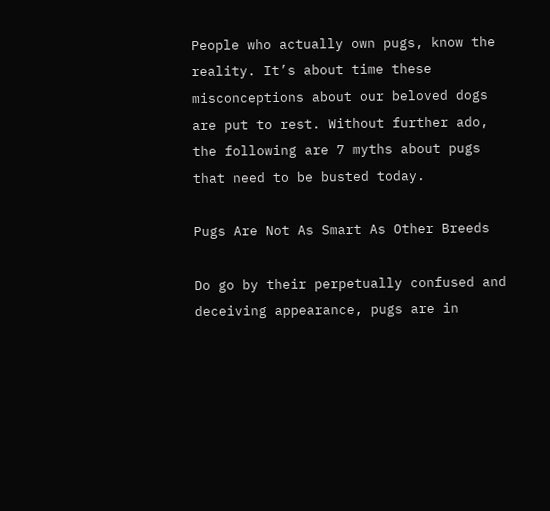People who actually own pugs, know the reality. It’s about time these misconceptions about our beloved dogs are put to rest. Without further ado, the following are 7 myths about pugs that need to be busted today.

Pugs Are Not As Smart As Other Breeds

Do go by their perpetually confused and deceiving appearance, pugs are in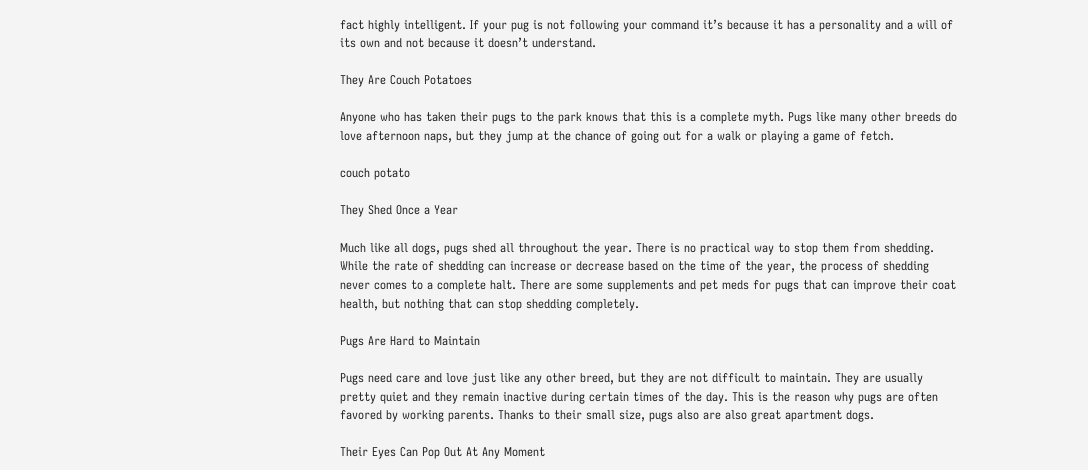fact highly intelligent. If your pug is not following your command it’s because it has a personality and a will of its own and not because it doesn’t understand.

They Are Couch Potatoes

Anyone who has taken their pugs to the park knows that this is a complete myth. Pugs like many other breeds do love afternoon naps, but they jump at the chance of going out for a walk or playing a game of fetch.

couch potato

They Shed Once a Year

Much like all dogs, pugs shed all throughout the year. There is no practical way to stop them from shedding. While the rate of shedding can increase or decrease based on the time of the year, the process of shedding never comes to a complete halt. There are some supplements and pet meds for pugs that can improve their coat health, but nothing that can stop shedding completely.

Pugs Are Hard to Maintain

Pugs need care and love just like any other breed, but they are not difficult to maintain. They are usually pretty quiet and they remain inactive during certain times of the day. This is the reason why pugs are often favored by working parents. Thanks to their small size, pugs also are also great apartment dogs.

Their Eyes Can Pop Out At Any Moment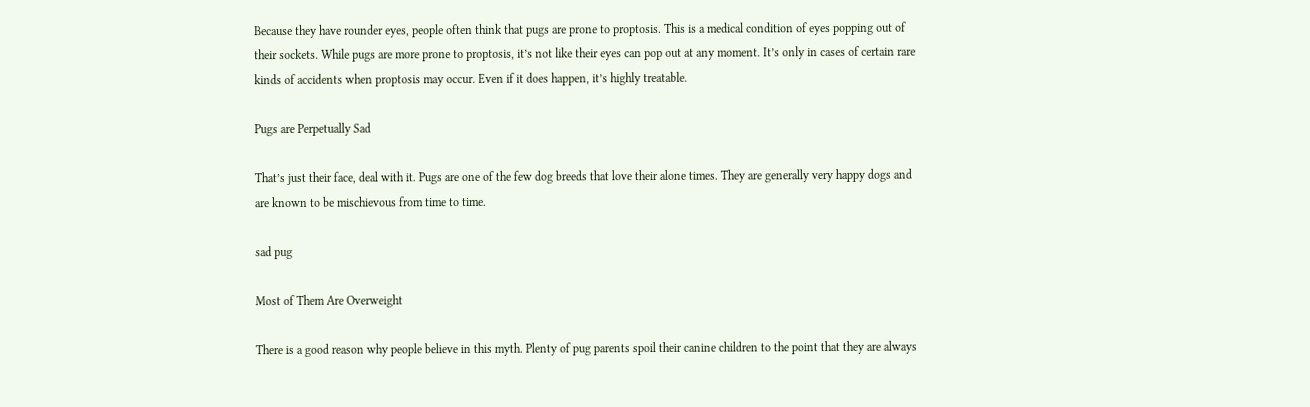Because they have rounder eyes, people often think that pugs are prone to proptosis. This is a medical condition of eyes popping out of their sockets. While pugs are more prone to proptosis, it’s not like their eyes can pop out at any moment. It’s only in cases of certain rare kinds of accidents when proptosis may occur. Even if it does happen, it’s highly treatable.

Pugs are Perpetually Sad

That’s just their face, deal with it. Pugs are one of the few dog breeds that love their alone times. They are generally very happy dogs and are known to be mischievous from time to time.

sad pug

Most of Them Are Overweight

There is a good reason why people believe in this myth. Plenty of pug parents spoil their canine children to the point that they are always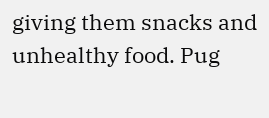giving them snacks and unhealthy food. Pug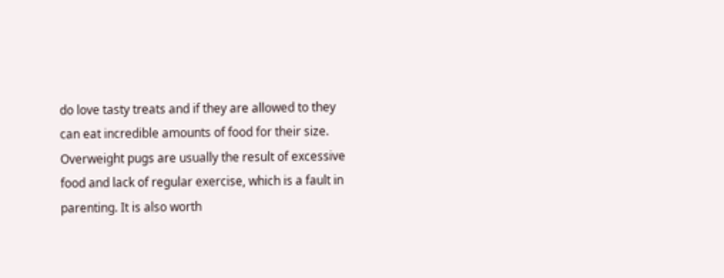do love tasty treats and if they are allowed to they can eat incredible amounts of food for their size. Overweight pugs are usually the result of excessive food and lack of regular exercise, which is a fault in parenting. It is also worth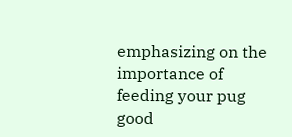emphasizing on the importance of feeding your pug good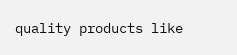quality products like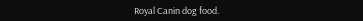Royal Canin dog food.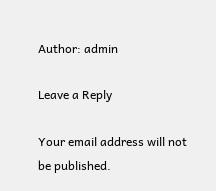Author: admin

Leave a Reply

Your email address will not be published.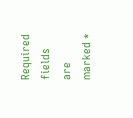Required fields are marked *